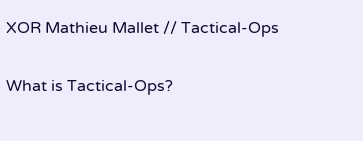XOR Mathieu Mallet // Tactical-Ops

What is Tactical-Ops?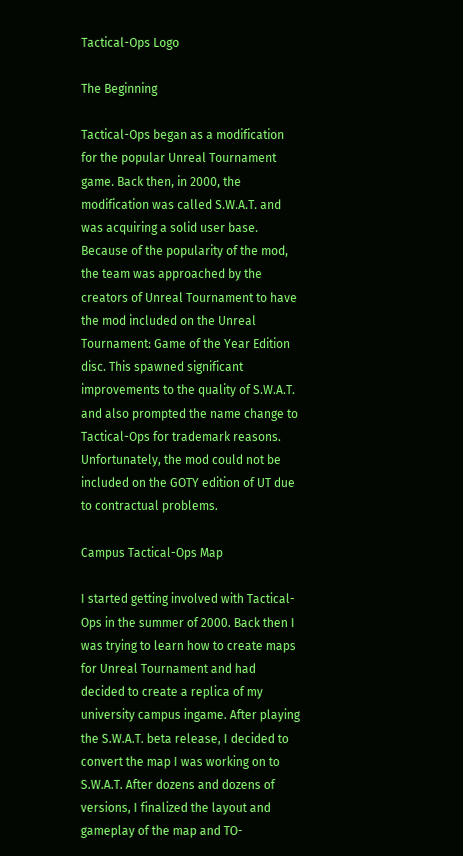Tactical-Ops Logo

The Beginning

Tactical-Ops began as a modification for the popular Unreal Tournament game. Back then, in 2000, the modification was called S.W.A.T. and was acquiring a solid user base. Because of the popularity of the mod, the team was approached by the creators of Unreal Tournament to have the mod included on the Unreal Tournament: Game of the Year Edition disc. This spawned significant improvements to the quality of S.W.A.T. and also prompted the name change to Tactical-Ops for trademark reasons. Unfortunately, the mod could not be included on the GOTY edition of UT due to contractual problems.

Campus Tactical-Ops Map

I started getting involved with Tactical-Ops in the summer of 2000. Back then I was trying to learn how to create maps for Unreal Tournament and had decided to create a replica of my university campus ingame. After playing the S.W.A.T. beta release, I decided to convert the map I was working on to S.W.A.T. After dozens and dozens of versions, I finalized the layout and gameplay of the map and TO-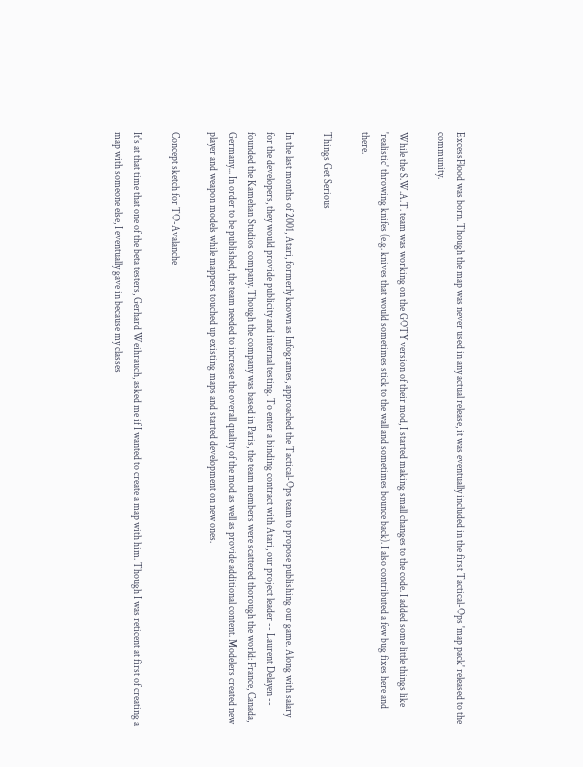ExcessFlood was born. Though the map was never used in any actual release, it was eventually included in the first Tactical-Ops 'map pack' released to the community.

While the S.W.A.T. team was working on the GOTY version of their mod, I started making small changes to the code. I added some little things like 'realistic' throwing knifes (e.g. knives that would sometimes stick to the wall and sometimes bounce back). I also contributed a few bug fixes here and there.

Things Get Serious

In the last months of 2001, Atari, formerly known as Infogrames, approached the Tactical-Ops team to propose publishing our game. Along with salary for the developers, they would provide publicity and internal testing. To enter a binding contract with Atari, our project leader -- Laurent Delayen -- founded the Kamehan Studios company. Though the company was based in Paris, the team members were scattered thorough the world: France, Canada, Germany... In order to be published, the team needed to increase the overall quality of the mod as well as provide additional content. Modelers created new player and weapon models while mappers touched up existing maps and started development on new ones.

Concept sketch for TO-Avalanche

It's at that time that one of the beta testers, Gerhard Weihrauch, asked me if I wanted to create a map with him. Though I was reticent at first of creating a map with someone else, I eventually gave in because my classes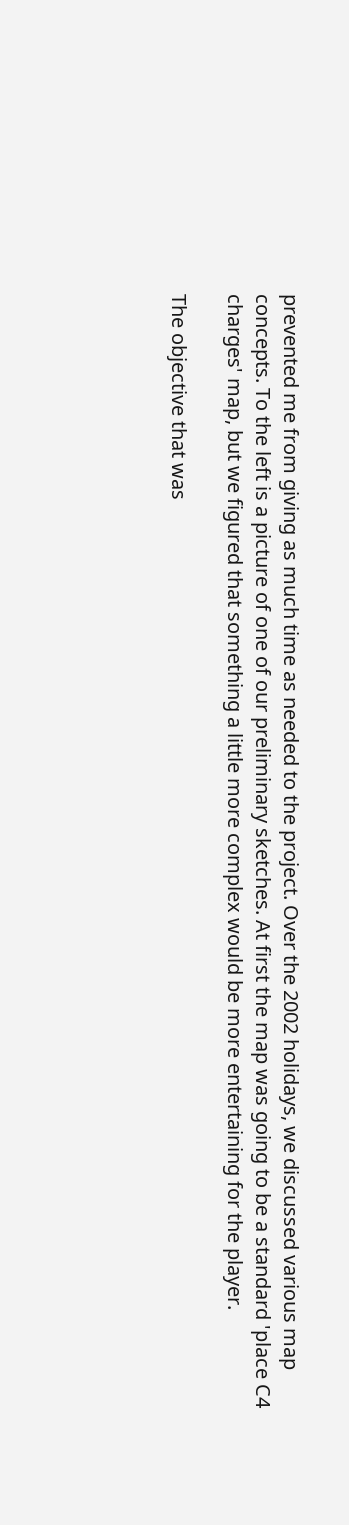prevented me from giving as much time as needed to the project. Over the 2002 holidays, we discussed various map concepts. To the left is a picture of one of our preliminary sketches. At first the map was going to be a standard 'place C4 charges' map, but we figured that something a little more complex would be more entertaining for the player.

The objective that was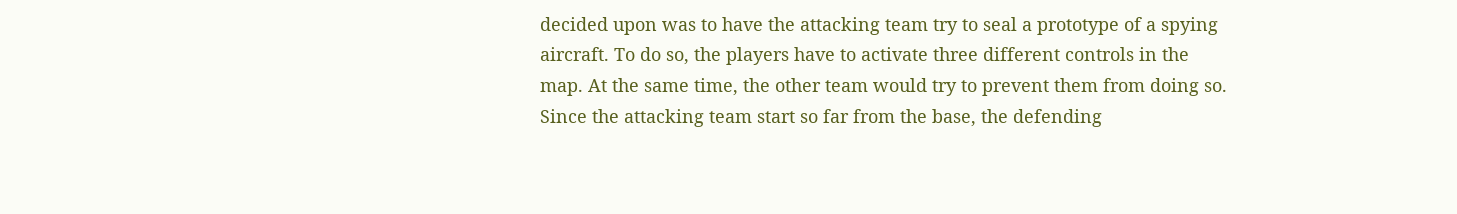decided upon was to have the attacking team try to seal a prototype of a spying aircraft. To do so, the players have to activate three different controls in the map. At the same time, the other team would try to prevent them from doing so. Since the attacking team start so far from the base, the defending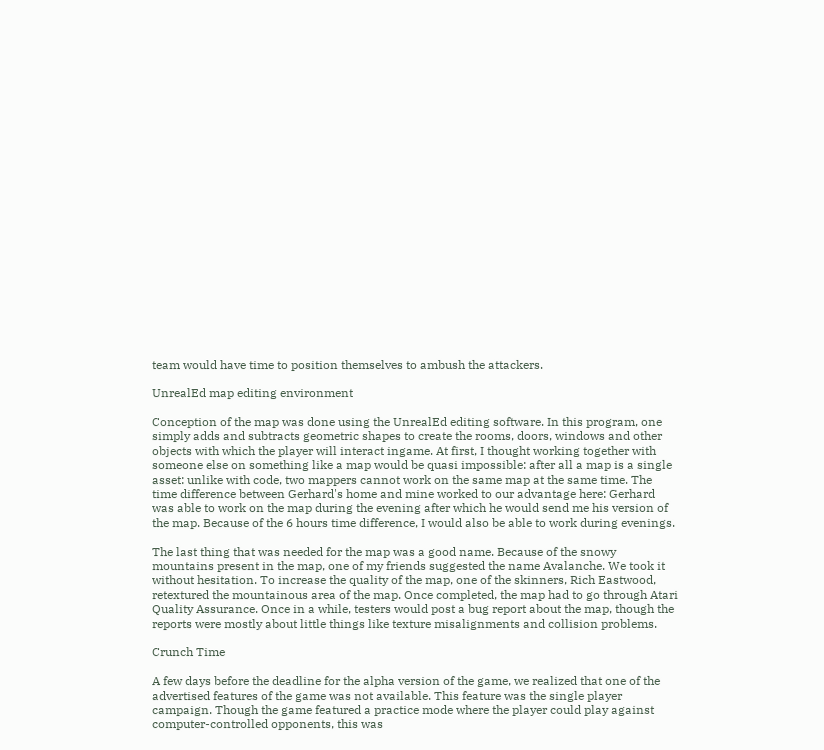team would have time to position themselves to ambush the attackers.

UnrealEd map editing environment

Conception of the map was done using the UnrealEd editing software. In this program, one simply adds and subtracts geometric shapes to create the rooms, doors, windows and other objects with which the player will interact ingame. At first, I thought working together with someone else on something like a map would be quasi impossible: after all a map is a single asset: unlike with code, two mappers cannot work on the same map at the same time. The time difference between Gerhard's home and mine worked to our advantage here: Gerhard was able to work on the map during the evening after which he would send me his version of the map. Because of the 6 hours time difference, I would also be able to work during evenings.

The last thing that was needed for the map was a good name. Because of the snowy mountains present in the map, one of my friends suggested the name Avalanche. We took it without hesitation. To increase the quality of the map, one of the skinners, Rich Eastwood, retextured the mountainous area of the map. Once completed, the map had to go through Atari Quality Assurance. Once in a while, testers would post a bug report about the map, though the reports were mostly about little things like texture misalignments and collision problems.

Crunch Time

A few days before the deadline for the alpha version of the game, we realized that one of the advertised features of the game was not available. This feature was the single player campaign. Though the game featured a practice mode where the player could play against computer-controlled opponents, this was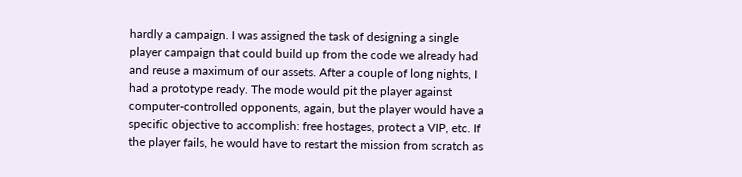hardly a campaign. I was assigned the task of designing a single player campaign that could build up from the code we already had and reuse a maximum of our assets. After a couple of long nights, I had a prototype ready. The mode would pit the player against computer-controlled opponents, again, but the player would have a specific objective to accomplish: free hostages, protect a VIP, etc. If the player fails, he would have to restart the mission from scratch as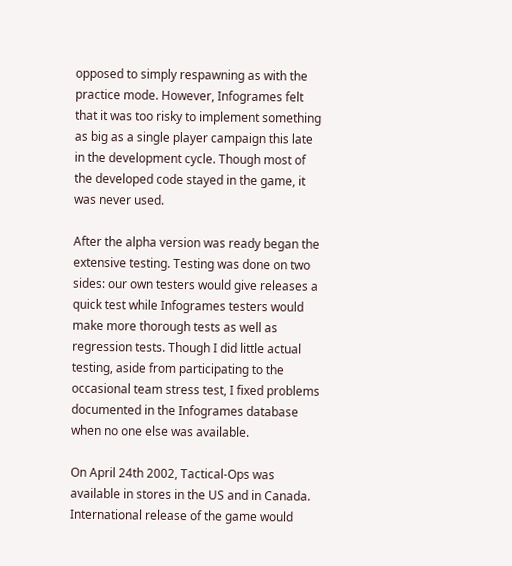opposed to simply respawning as with the practice mode. However, Infogrames felt that it was too risky to implement something as big as a single player campaign this late in the development cycle. Though most of the developed code stayed in the game, it was never used.

After the alpha version was ready began the extensive testing. Testing was done on two sides: our own testers would give releases a quick test while Infogrames testers would make more thorough tests as well as regression tests. Though I did little actual testing, aside from participating to the occasional team stress test, I fixed problems documented in the Infogrames database when no one else was available.

On April 24th 2002, Tactical-Ops was available in stores in the US and in Canada. International release of the game would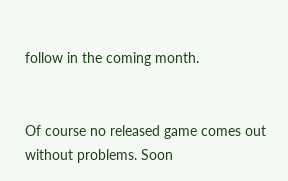follow in the coming month.


Of course no released game comes out without problems. Soon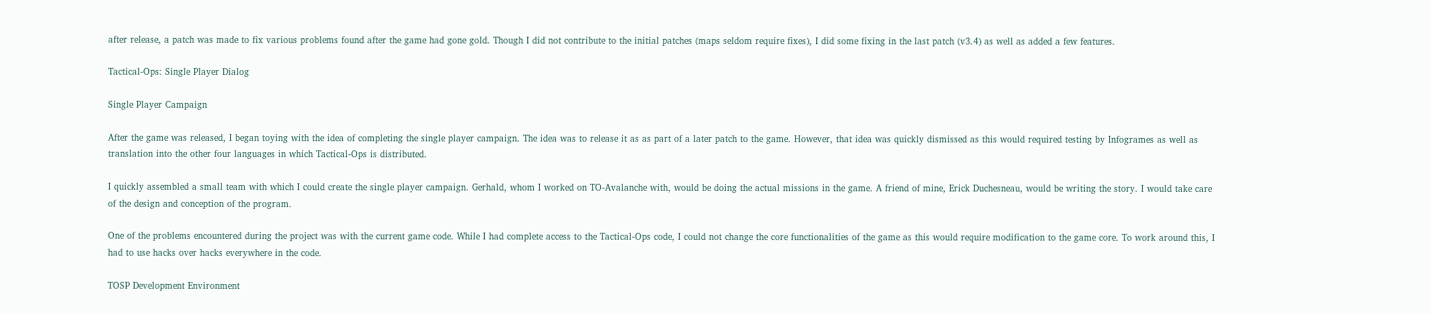after release, a patch was made to fix various problems found after the game had gone gold. Though I did not contribute to the initial patches (maps seldom require fixes), I did some fixing in the last patch (v3.4) as well as added a few features.

Tactical-Ops: Single Player Dialog

Single Player Campaign

After the game was released, I began toying with the idea of completing the single player campaign. The idea was to release it as as part of a later patch to the game. However, that idea was quickly dismissed as this would required testing by Infogrames as well as translation into the other four languages in which Tactical-Ops is distributed.

I quickly assembled a small team with which I could create the single player campaign. Gerhald, whom I worked on TO-Avalanche with, would be doing the actual missions in the game. A friend of mine, Erick Duchesneau, would be writing the story. I would take care of the design and conception of the program.

One of the problems encountered during the project was with the current game code. While I had complete access to the Tactical-Ops code, I could not change the core functionalities of the game as this would require modification to the game core. To work around this, I had to use hacks over hacks everywhere in the code.

TOSP Development Environment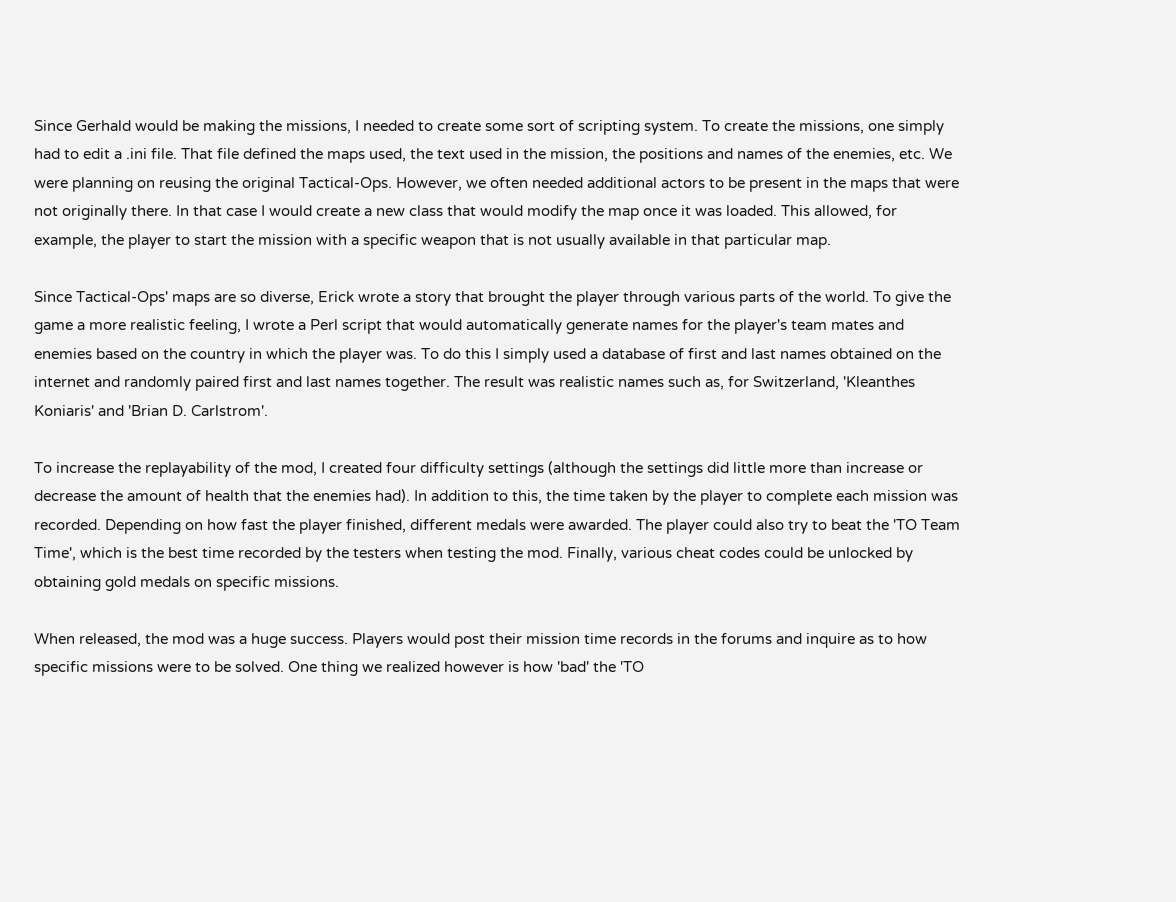Since Gerhald would be making the missions, I needed to create some sort of scripting system. To create the missions, one simply had to edit a .ini file. That file defined the maps used, the text used in the mission, the positions and names of the enemies, etc. We were planning on reusing the original Tactical-Ops. However, we often needed additional actors to be present in the maps that were not originally there. In that case I would create a new class that would modify the map once it was loaded. This allowed, for example, the player to start the mission with a specific weapon that is not usually available in that particular map.

Since Tactical-Ops' maps are so diverse, Erick wrote a story that brought the player through various parts of the world. To give the game a more realistic feeling, I wrote a Perl script that would automatically generate names for the player's team mates and enemies based on the country in which the player was. To do this I simply used a database of first and last names obtained on the internet and randomly paired first and last names together. The result was realistic names such as, for Switzerland, 'Kleanthes Koniaris' and 'Brian D. Carlstrom'.

To increase the replayability of the mod, I created four difficulty settings (although the settings did little more than increase or decrease the amount of health that the enemies had). In addition to this, the time taken by the player to complete each mission was recorded. Depending on how fast the player finished, different medals were awarded. The player could also try to beat the 'TO Team Time', which is the best time recorded by the testers when testing the mod. Finally, various cheat codes could be unlocked by obtaining gold medals on specific missions.

When released, the mod was a huge success. Players would post their mission time records in the forums and inquire as to how specific missions were to be solved. One thing we realized however is how 'bad' the 'TO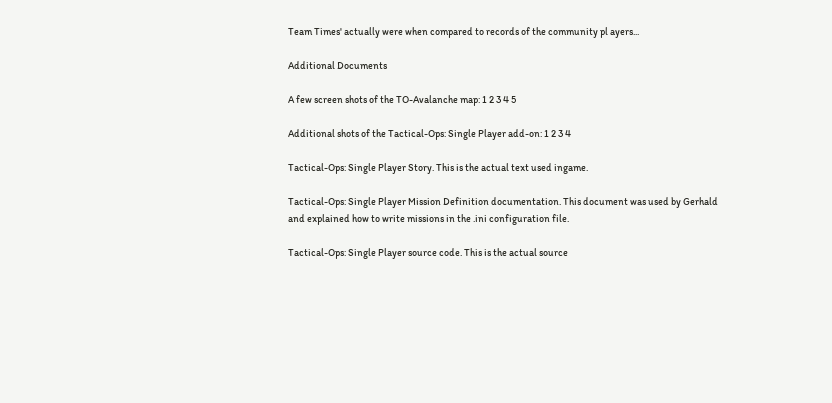Team Times' actually were when compared to records of the community pl ayers...

Additional Documents

A few screen shots of the TO-Avalanche map: 1 2 3 4 5

Additional shots of the Tactical-Ops: Single Player add-on: 1 2 3 4

Tactical-Ops: Single Player Story. This is the actual text used ingame.

Tactical-Ops: Single Player Mission Definition documentation. This document was used by Gerhald and explained how to write missions in the .ini configuration file.

Tactical-Ops: Single Player source code. This is the actual source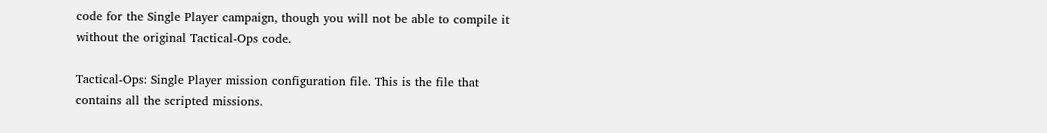code for the Single Player campaign, though you will not be able to compile it without the original Tactical-Ops code.

Tactical-Ops: Single Player mission configuration file. This is the file that contains all the scripted missions.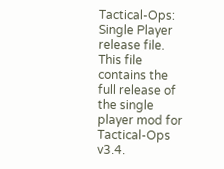Tactical-Ops: Single Player release file. This file contains the full release of the single player mod for Tactical-Ops v3.4.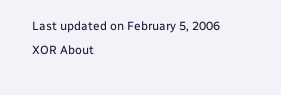Last updated on February 5, 2006
XOR About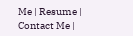Me | Resume | Contact Me |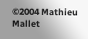©2004 Mathieu Mallet